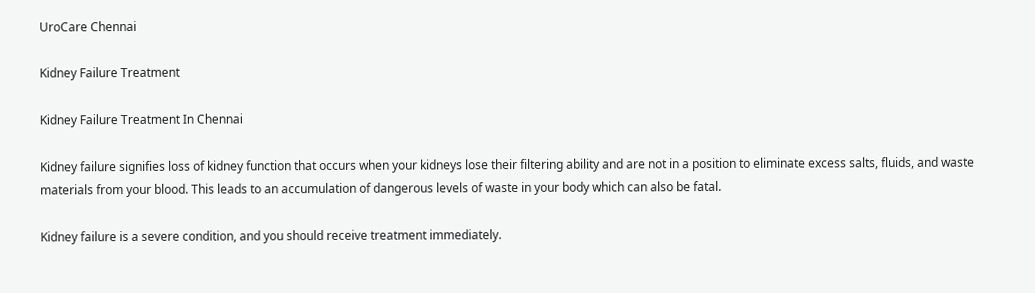UroCare Chennai

Kidney Failure Treatment

Kidney Failure Treatment In Chennai

Kidney failure signifies loss of kidney function that occurs when your kidneys lose their filtering ability and are not in a position to eliminate excess salts, fluids, and waste materials from your blood. This leads to an accumulation of dangerous levels of waste in your body which can also be fatal.

Kidney failure is a severe condition, and you should receive treatment immediately.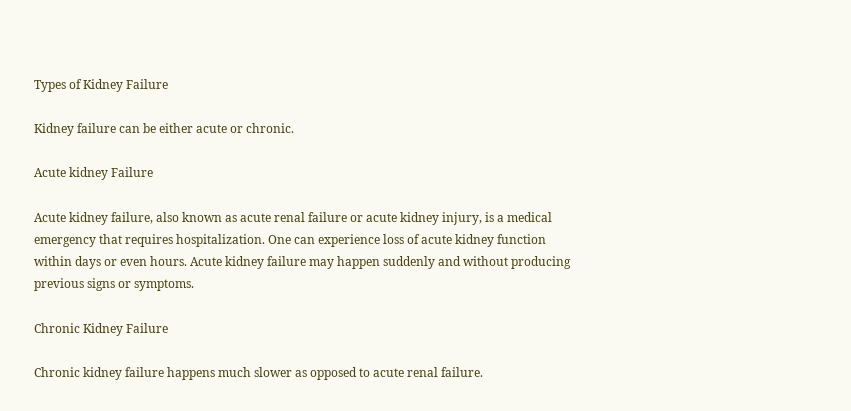Types of Kidney Failure

Kidney failure can be either acute or chronic.

Acute kidney Failure

Acute kidney failure, also known as acute renal failure or acute kidney injury, is a medical emergency that requires hospitalization. One can experience loss of acute kidney function within days or even hours. Acute kidney failure may happen suddenly and without producing previous signs or symptoms.

Chronic Kidney Failure

Chronic kidney failure happens much slower as opposed to acute renal failure.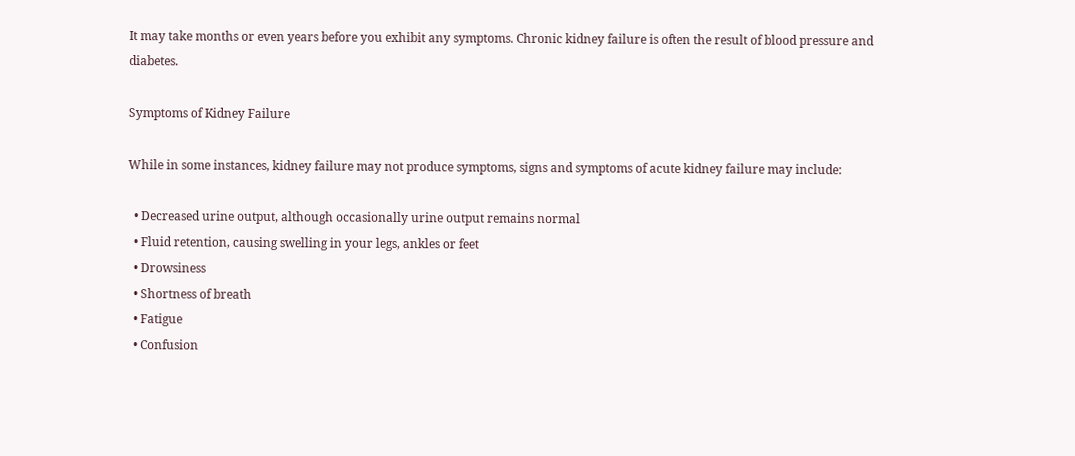It may take months or even years before you exhibit any symptoms. Chronic kidney failure is often the result of blood pressure and diabetes.

Symptoms of Kidney Failure

While in some instances, kidney failure may not produce symptoms, signs and symptoms of acute kidney failure may include:

  • Decreased urine output, although occasionally urine output remains normal
  • Fluid retention, causing swelling in your legs, ankles or feet
  • Drowsiness
  • Shortness of breath
  • Fatigue
  • Confusion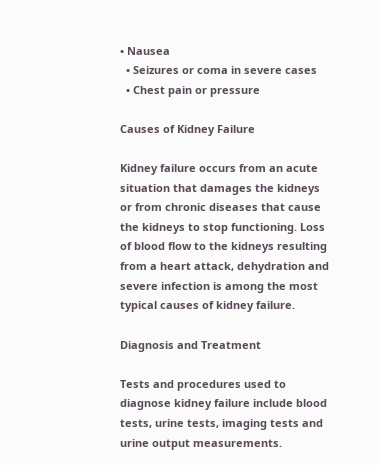• Nausea
  • Seizures or coma in severe cases
  • Chest pain or pressure

Causes of Kidney Failure

Kidney failure occurs from an acute situation that damages the kidneys or from chronic diseases that cause the kidneys to stop functioning. Loss of blood flow to the kidneys resulting from a heart attack, dehydration and severe infection is among the most typical causes of kidney failure.

Diagnosis and Treatment

Tests and procedures used to diagnose kidney failure include blood tests, urine tests, imaging tests and urine output measurements.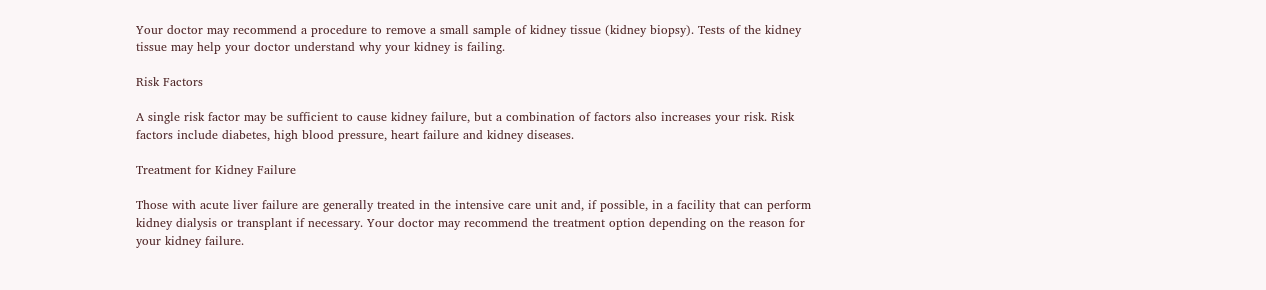Your doctor may recommend a procedure to remove a small sample of kidney tissue (kidney biopsy). Tests of the kidney tissue may help your doctor understand why your kidney is failing.

Risk Factors

A single risk factor may be sufficient to cause kidney failure, but a combination of factors also increases your risk. Risk factors include diabetes, high blood pressure, heart failure and kidney diseases.

Treatment for Kidney Failure

Those with acute liver failure are generally treated in the intensive care unit and, if possible, in a facility that can perform kidney dialysis or transplant if necessary. Your doctor may recommend the treatment option depending on the reason for your kidney failure.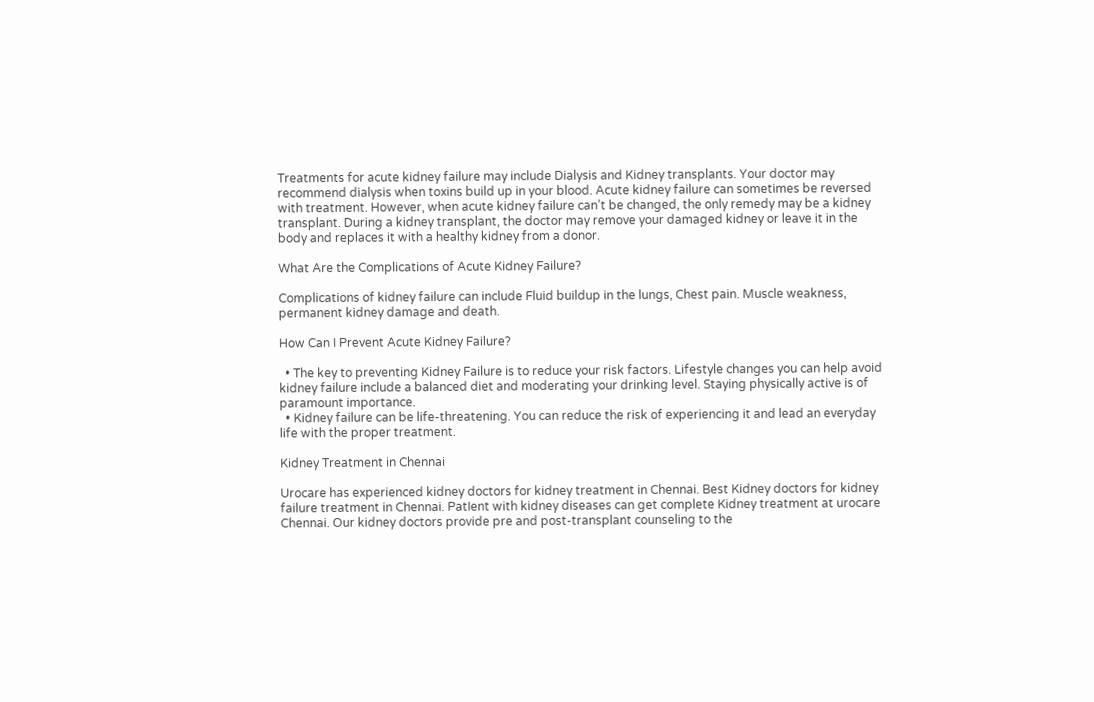Treatments for acute kidney failure may include Dialysis and Kidney transplants. Your doctor may recommend dialysis when toxins build up in your blood. Acute kidney failure can sometimes be reversed with treatment. However, when acute kidney failure can’t be changed, the only remedy may be a kidney transplant. During a kidney transplant, the doctor may remove your damaged kidney or leave it in the body and replaces it with a healthy kidney from a donor.

What Are the Complications of Acute Kidney Failure?

Complications of kidney failure can include Fluid buildup in the lungs, Chest pain. Muscle weakness, permanent kidney damage and death.

How Can I Prevent Acute Kidney Failure?

  • The key to preventing Kidney Failure is to reduce your risk factors. Lifestyle changes you can help avoid kidney failure include a balanced diet and moderating your drinking level. Staying physically active is of paramount importance.
  • Kidney failure can be life-threatening. You can reduce the risk of experiencing it and lead an everyday life with the proper treatment.

Kidney Treatment in Chennai

Urocare has experienced kidney doctors for kidney treatment in Chennai. Best Kidney doctors for kidney failure treatment in Chennai. PatIent with kidney diseases can get complete Kidney treatment at urocare Chennai. Our kidney doctors provide pre and post-transplant counseling to the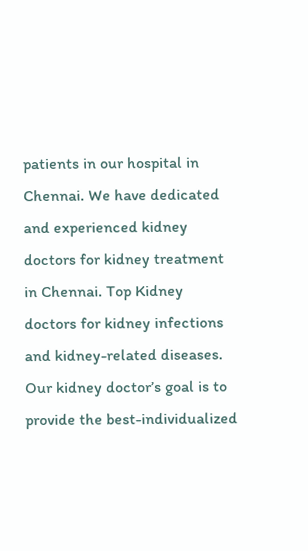patients in our hospital in Chennai. We have dedicated and experienced kidney doctors for kidney treatment in Chennai. Top Kidney doctors for kidney infections and kidney-related diseases. Our kidney doctor’s goal is to provide the best-individualized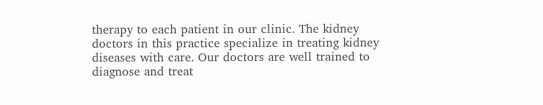therapy to each patient in our clinic. The kidney doctors in this practice specialize in treating kidney diseases with care. Our doctors are well trained to diagnose and treat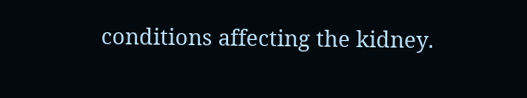conditions affecting the kidney.